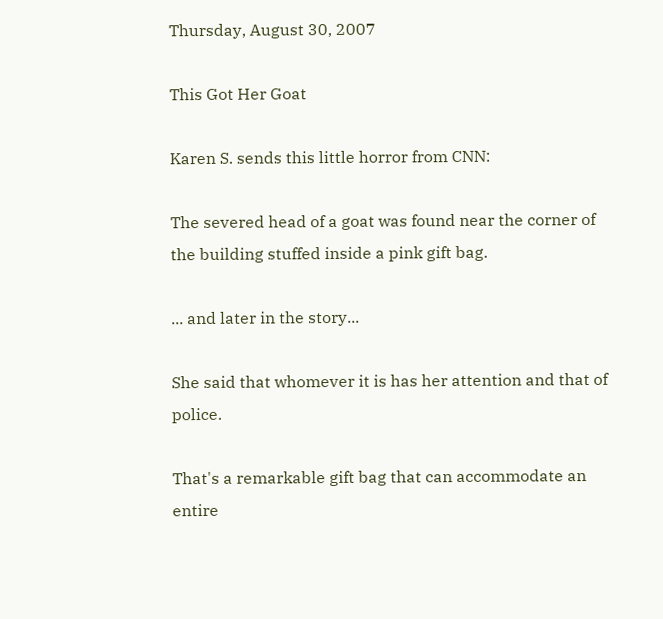Thursday, August 30, 2007

This Got Her Goat

Karen S. sends this little horror from CNN:

The severed head of a goat was found near the corner of the building stuffed inside a pink gift bag.

... and later in the story...

She said that whomever it is has her attention and that of police.

That's a remarkable gift bag that can accommodate an entire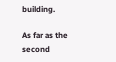building.

As far as the second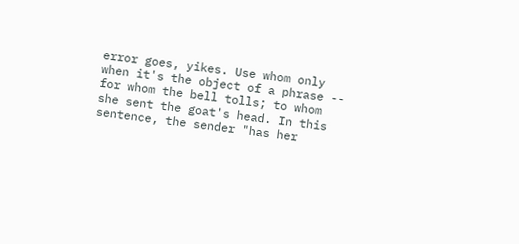error goes, yikes. Use whom only when it's the object of a phrase -- for whom the bell tolls; to whom she sent the goat's head. In this sentence, the sender "has her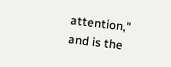attention," and is the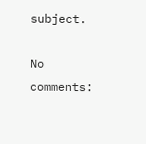subject.

No comments: